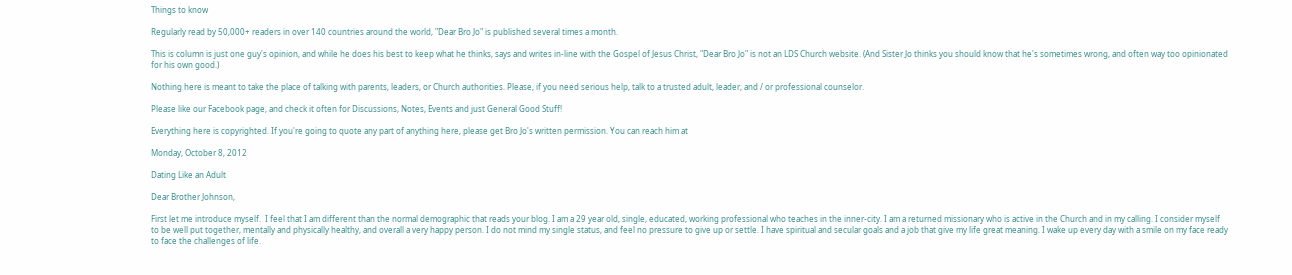Things to know

Regularly read by 50,000+ readers in over 140 countries around the world, "Dear Bro Jo" is published several times a month.

This is column is just one guy's opinion, and while he does his best to keep what he thinks, says and writes in-line with the Gospel of Jesus Christ, "Dear Bro Jo" is not an LDS Church website. (And Sister Jo thinks you should know that he's sometimes wrong, and often way too opinionated for his own good.)

Nothing here is meant to take the place of talking with parents, leaders, or Church authorities. Please, if you need serious help, talk to a trusted adult, leader, and / or professional counselor.

Please like our Facebook page, and check it often for Discussions, Notes, Events and just General Good Stuff!

Everything here is copyrighted. If you're going to quote any part of anything here, please get Bro Jo's written permission. You can reach him at

Monday, October 8, 2012

Dating Like an Adult

Dear Brother Johnson,

First let me introduce myself.  I feel that I am different than the normal demographic that reads your blog. I am a 29 year old, single, educated, working professional who teaches in the inner-city. I am a returned missionary who is active in the Church and in my calling. I consider myself to be well put together, mentally and physically healthy, and overall a very happy person. I do not mind my single status, and feel no pressure to give up or settle. I have spiritual and secular goals and a job that give my life great meaning. I wake up every day with a smile on my face ready to face the challenges of life.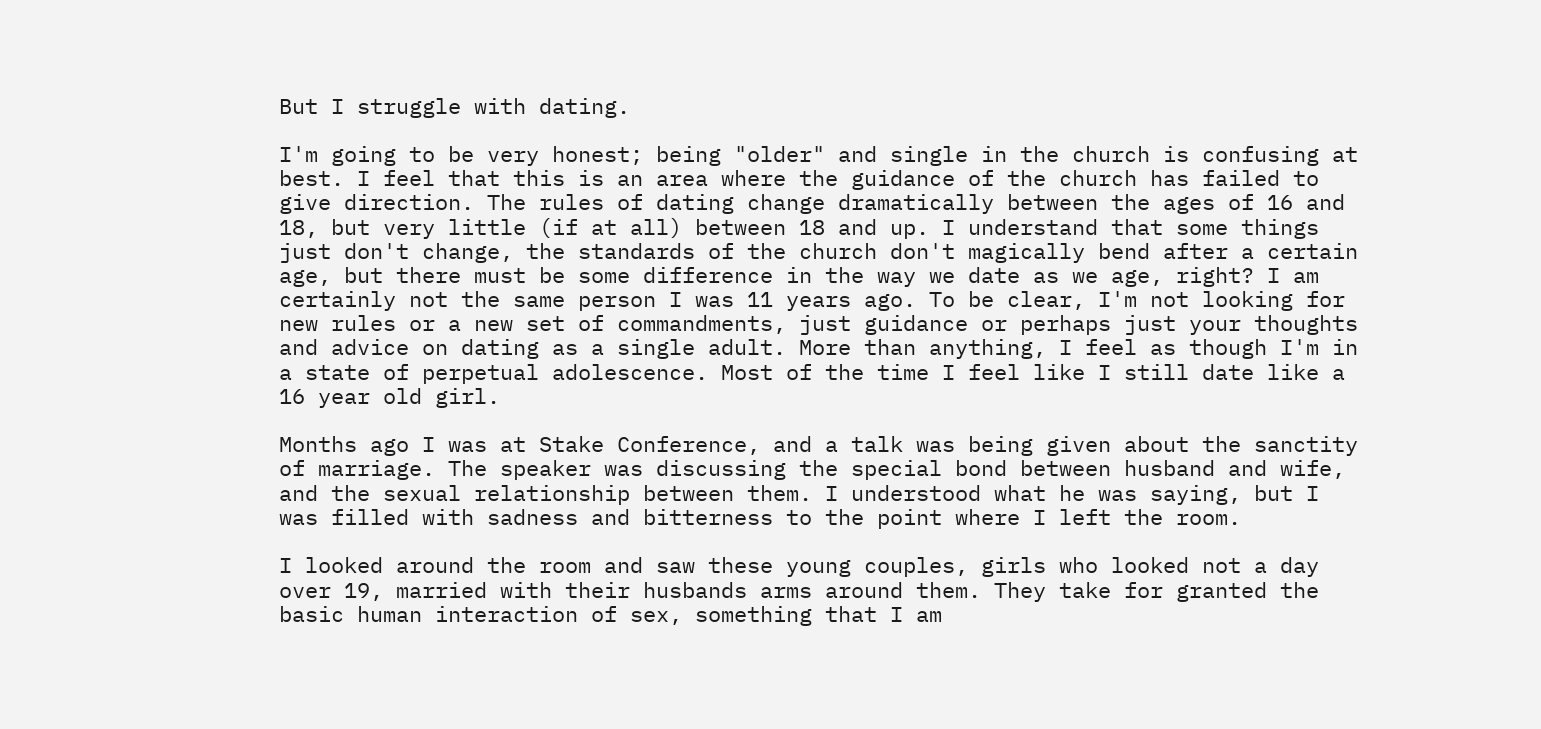But I struggle with dating.

I'm going to be very honest; being "older" and single in the church is confusing at best. I feel that this is an area where the guidance of the church has failed to give direction. The rules of dating change dramatically between the ages of 16 and 18, but very little (if at all) between 18 and up. I understand that some things just don't change, the standards of the church don't magically bend after a certain age, but there must be some difference in the way we date as we age, right? I am certainly not the same person I was 11 years ago. To be clear, I'm not looking for new rules or a new set of commandments, just guidance or perhaps just your thoughts and advice on dating as a single adult. More than anything, I feel as though I'm in a state of perpetual adolescence. Most of the time I feel like I still date like a 16 year old girl.

Months ago I was at Stake Conference, and a talk was being given about the sanctity of marriage. The speaker was discussing the special bond between husband and wife, and the sexual relationship between them. I understood what he was saying, but I was filled with sadness and bitterness to the point where I left the room.

I looked around the room and saw these young couples, girls who looked not a day over 19, married with their husbands arms around them. They take for granted the basic human interaction of sex, something that I am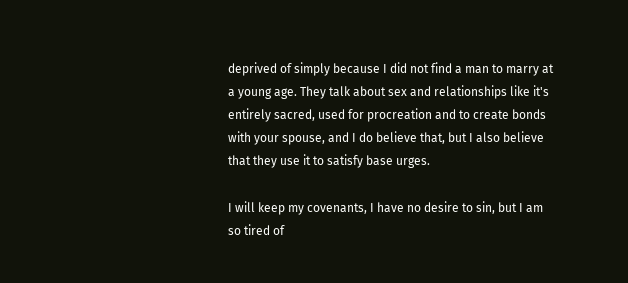deprived of simply because I did not find a man to marry at a young age. They talk about sex and relationships like it's entirely sacred, used for procreation and to create bonds with your spouse, and I do believe that, but I also believe that they use it to satisfy base urges.

I will keep my covenants, I have no desire to sin, but I am so tired of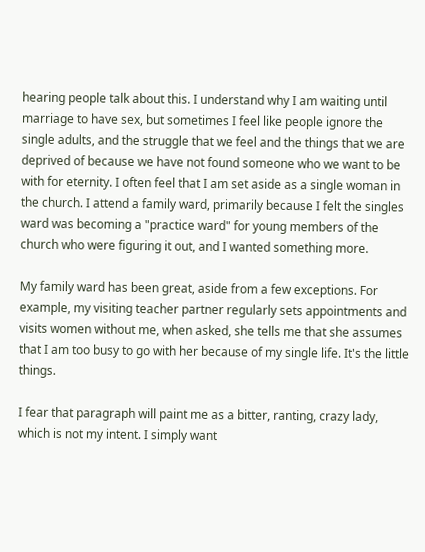hearing people talk about this. I understand why I am waiting until marriage to have sex, but sometimes I feel like people ignore the single adults, and the struggle that we feel and the things that we are deprived of because we have not found someone who we want to be with for eternity. I often feel that I am set aside as a single woman in the church. I attend a family ward, primarily because I felt the singles ward was becoming a "practice ward" for young members of the church who were figuring it out, and I wanted something more.

My family ward has been great, aside from a few exceptions. For example, my visiting teacher partner regularly sets appointments and visits women without me, when asked, she tells me that she assumes that I am too busy to go with her because of my single life. It's the little things.

I fear that paragraph will paint me as a bitter, ranting, crazy lady, which is not my intent. I simply want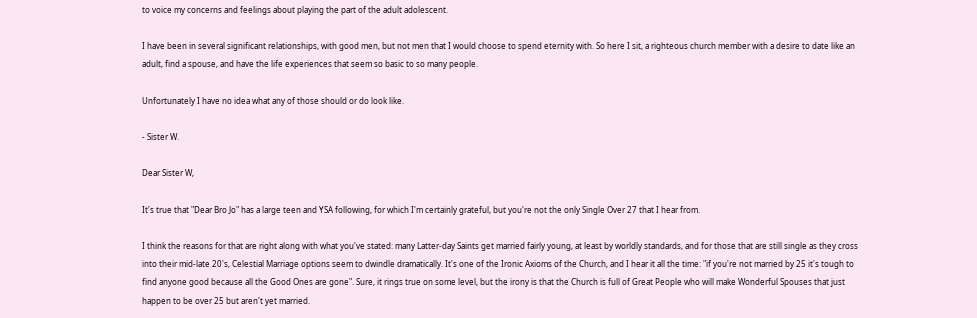to voice my concerns and feelings about playing the part of the adult adolescent.

I have been in several significant relationships, with good men, but not men that I would choose to spend eternity with. So here I sit, a righteous church member with a desire to date like an adult, find a spouse, and have the life experiences that seem so basic to so many people.

Unfortunately I have no idea what any of those should or do look like.

- Sister W.

Dear Sister W,

It's true that "Dear Bro Jo" has a large teen and YSA following, for which I'm certainly grateful, but you're not the only Single Over 27 that I hear from.

I think the reasons for that are right along with what you've stated: many Latter-day Saints get married fairly young, at least by worldly standards, and for those that are still single as they cross into their mid-late 20's, Celestial Marriage options seem to dwindle dramatically. It's one of the Ironic Axioms of the Church, and I hear it all the time: "if you're not married by 25 it's tough to find anyone good because all the Good Ones are gone". Sure, it rings true on some level, but the irony is that the Church is full of Great People who will make Wonderful Spouses that just happen to be over 25 but aren't yet married.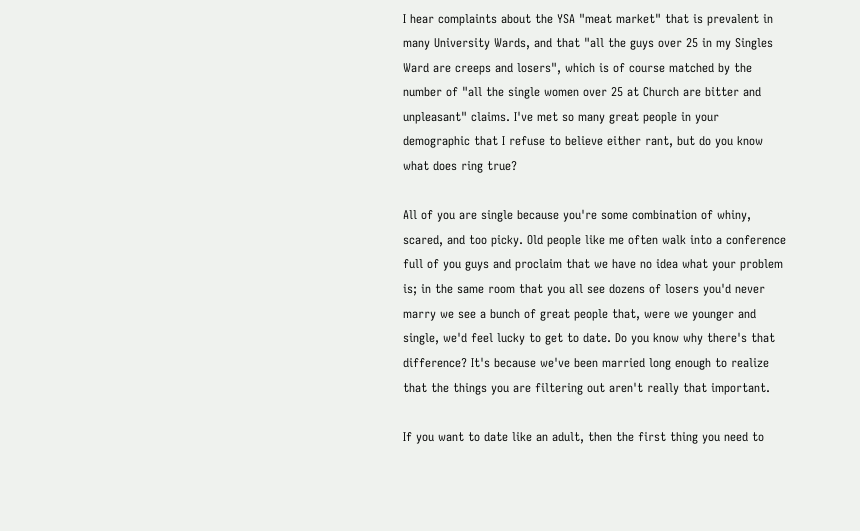I hear complaints about the YSA "meat market" that is prevalent in many University Wards, and that "all the guys over 25 in my Singles Ward are creeps and losers", which is of course matched by the number of "all the single women over 25 at Church are bitter and unpleasant" claims. I've met so many great people in your demographic that I refuse to believe either rant, but do you know what does ring true?

All of you are single because you're some combination of whiny, scared, and too picky. Old people like me often walk into a conference full of you guys and proclaim that we have no idea what your problem is; in the same room that you all see dozens of losers you'd never marry we see a bunch of great people that, were we younger and single, we'd feel lucky to get to date. Do you know why there's that difference? It's because we've been married long enough to realize that the things you are filtering out aren't really that important.

If you want to date like an adult, then the first thing you need to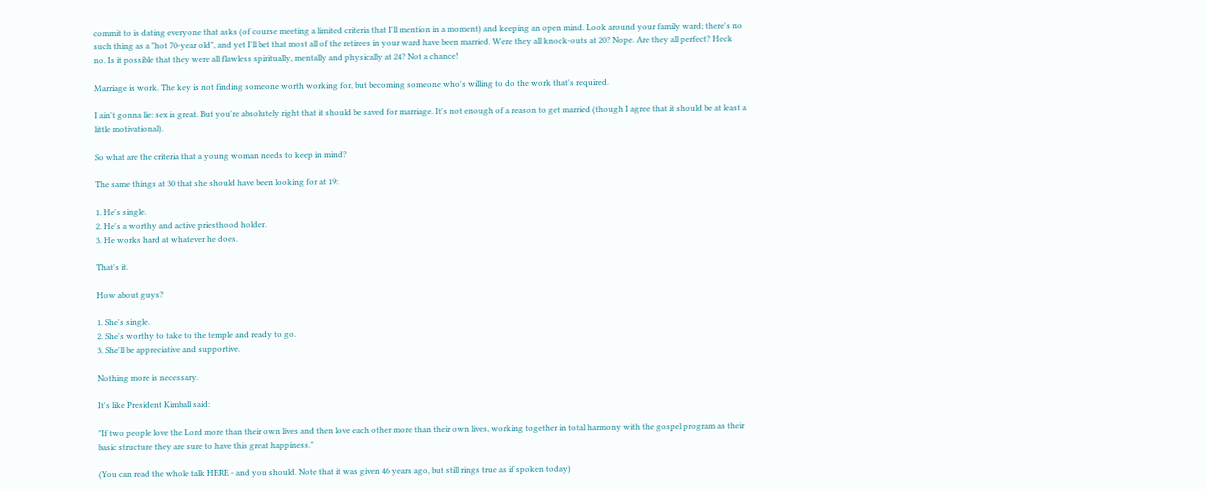commit to is dating everyone that asks (of course meeting a limited criteria that I'll mention in a moment) and keeping an open mind. Look around your family ward; there's no such thing as a "hot 70-year old", and yet I'll bet that most all of the retirees in your ward have been married. Were they all knock-outs at 20? Nope. Are they all perfect? Heck no. Is it possible that they were all flawless spiritually, mentally and physically at 24? Not a chance!

Marriage is work. The key is not finding someone worth working for, but becoming someone who's willing to do the work that's required.

I ain't gonna lie: sex is great. But you're absolutely right that it should be saved for marriage. It's not enough of a reason to get married (though I agree that it should be at least a little motivational).

So what are the criteria that a young woman needs to keep in mind?

The same things at 30 that she should have been looking for at 19:

1. He's single.
2. He's a worthy and active priesthood holder.
3. He works hard at whatever he does.

That's it.

How about guys?

1. She's single.
2. She's worthy to take to the temple and ready to go.
3. She'll be appreciative and supportive.

Nothing more is necessary.

It's like President Kimball said:

"If two people love the Lord more than their own lives and then love each other more than their own lives, working together in total harmony with the gospel program as their basic structure they are sure to have this great happiness."

(You can read the whole talk HERE - and you should. Note that it was given 46 years ago, but still rings true as if spoken today)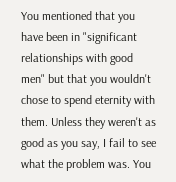You mentioned that you have been in "significant relationships with good men" but that you wouldn't chose to spend eternity with them. Unless they weren't as good as you say, I fail to see what the problem was. You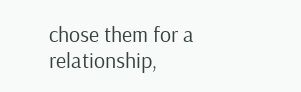chose them for a relationship,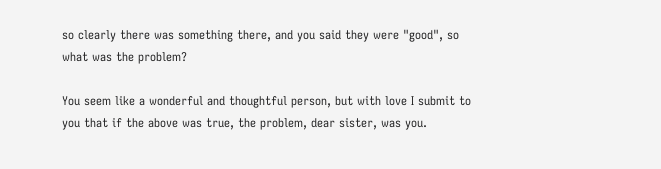so clearly there was something there, and you said they were "good", so what was the problem?

You seem like a wonderful and thoughtful person, but with love I submit to you that if the above was true, the problem, dear sister, was you.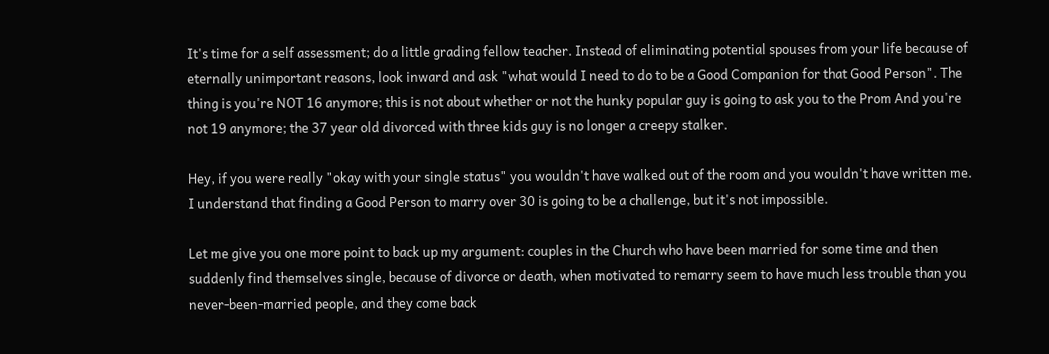It's time for a self assessment; do a little grading fellow teacher. Instead of eliminating potential spouses from your life because of eternally unimportant reasons, look inward and ask "what would I need to do to be a Good Companion for that Good Person". The thing is you're NOT 16 anymore; this is not about whether or not the hunky popular guy is going to ask you to the Prom And you're not 19 anymore; the 37 year old divorced with three kids guy is no longer a creepy stalker.

Hey, if you were really "okay with your single status" you wouldn't have walked out of the room and you wouldn't have written me. I understand that finding a Good Person to marry over 30 is going to be a challenge, but it's not impossible.

Let me give you one more point to back up my argument: couples in the Church who have been married for some time and then suddenly find themselves single, because of divorce or death, when motivated to remarry seem to have much less trouble than you never-been-married people, and they come back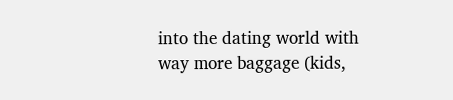into the dating world with way more baggage (kids,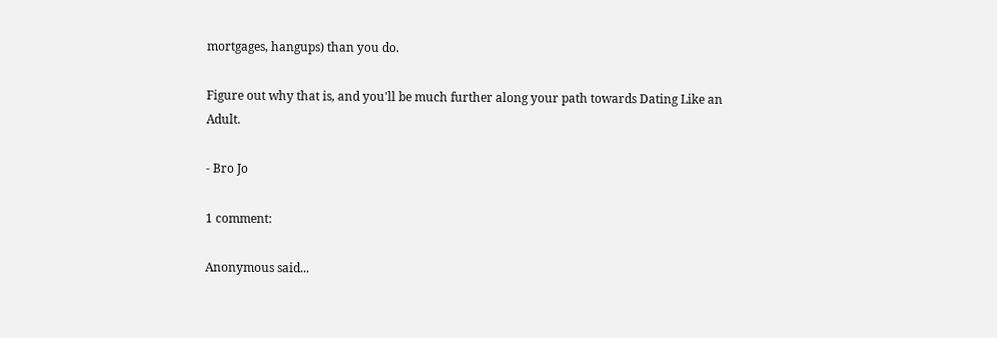mortgages, hangups) than you do.

Figure out why that is, and you'll be much further along your path towards Dating Like an Adult.

- Bro Jo

1 comment:

Anonymous said...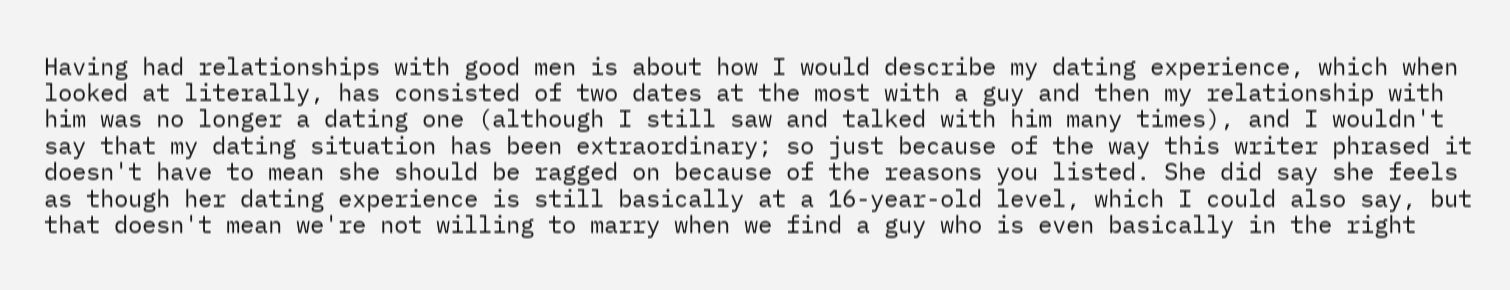Having had relationships with good men is about how I would describe my dating experience, which when looked at literally, has consisted of two dates at the most with a guy and then my relationship with him was no longer a dating one (although I still saw and talked with him many times), and I wouldn't say that my dating situation has been extraordinary; so just because of the way this writer phrased it doesn't have to mean she should be ragged on because of the reasons you listed. She did say she feels as though her dating experience is still basically at a 16-year-old level, which I could also say, but that doesn't mean we're not willing to marry when we find a guy who is even basically in the right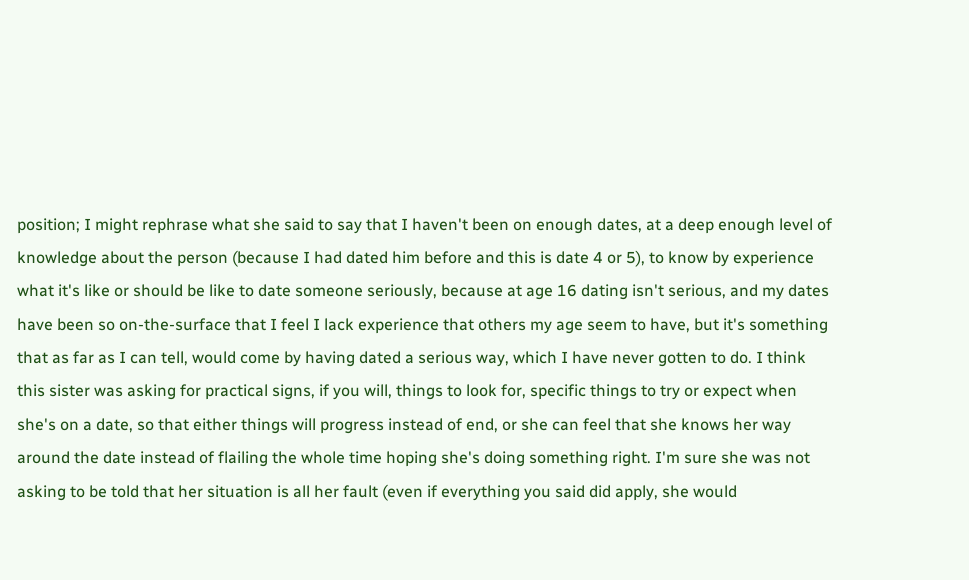position; I might rephrase what she said to say that I haven't been on enough dates, at a deep enough level of knowledge about the person (because I had dated him before and this is date 4 or 5), to know by experience what it's like or should be like to date someone seriously, because at age 16 dating isn't serious, and my dates have been so on-the-surface that I feel I lack experience that others my age seem to have, but it's something that as far as I can tell, would come by having dated a serious way, which I have never gotten to do. I think this sister was asking for practical signs, if you will, things to look for, specific things to try or expect when she's on a date, so that either things will progress instead of end, or she can feel that she knows her way around the date instead of flailing the whole time hoping she's doing something right. I'm sure she was not asking to be told that her situation is all her fault (even if everything you said did apply, she would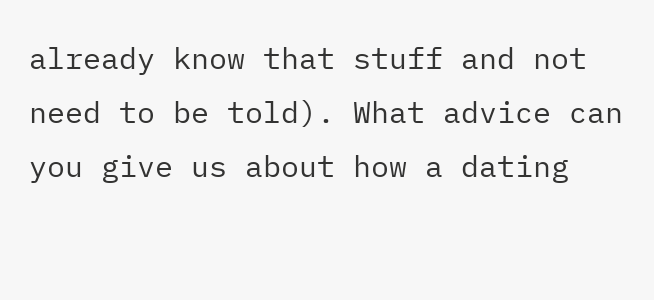already know that stuff and not need to be told). What advice can you give us about how a dating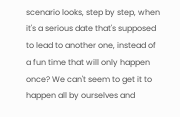scenario looks, step by step, when it's a serious date that's supposed to lead to another one, instead of a fun time that will only happen once? We can't seem to get it to happen all by ourselves and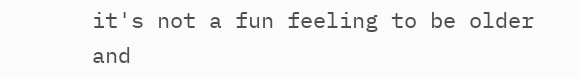it's not a fun feeling to be older and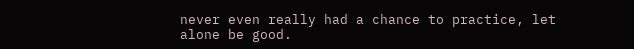never even really had a chance to practice, let alone be good.